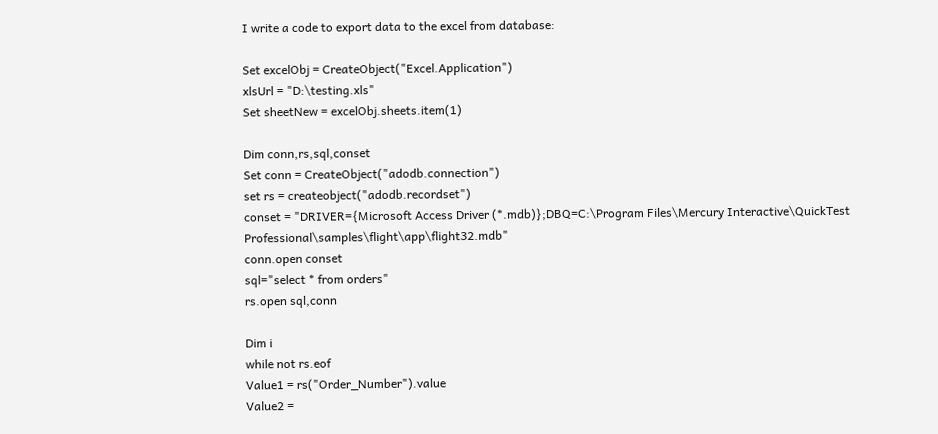I write a code to export data to the excel from database:

Set excelObj = CreateObject("Excel.Application")
xlsUrl = "D:\testing.xls"
Set sheetNew = excelObj.sheets.item(1)

Dim conn,rs,sql,conset
Set conn = CreateObject("adodb.connection")
set rs = createobject("adodb.recordset")
conset = "DRIVER={Microsoft Access Driver (*.mdb)};DBQ=C:\Program Files\Mercury Interactive\QuickTest Professional\samples\flight\app\flight32.mdb"
conn.open conset
sql="select * from orders"
rs.open sql,conn

Dim i
while not rs.eof
Value1 = rs("Order_Number").value
Value2 =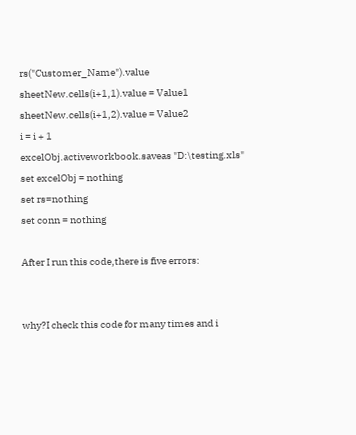rs("Customer_Name").value
sheetNew.cells(i+1,1).value = Value1
sheetNew.cells(i+1,2).value = Value2
i = i + 1
excelObj.activeworkbook.saveas "D:\testing.xls"
set excelObj = nothing
set rs=nothing
set conn = nothing

After I run this code,there is five errors:


why?I check this code for many times and i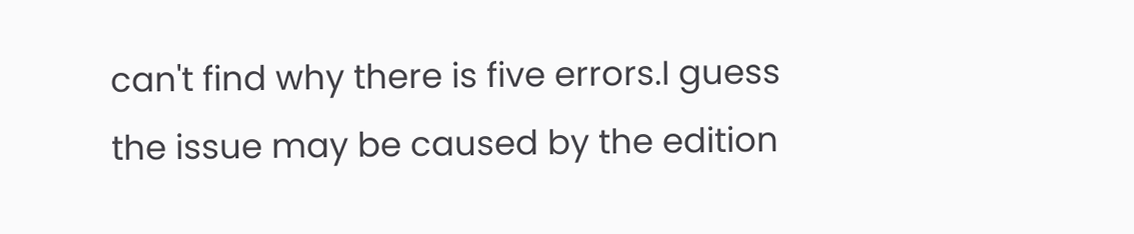can't find why there is five errors.I guess the issue may be caused by the edition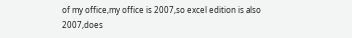of my office,my office is 2007,so excel edition is also 2007,does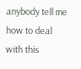anybody tell me how to deal with this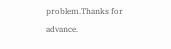problem.Thanks for advance.